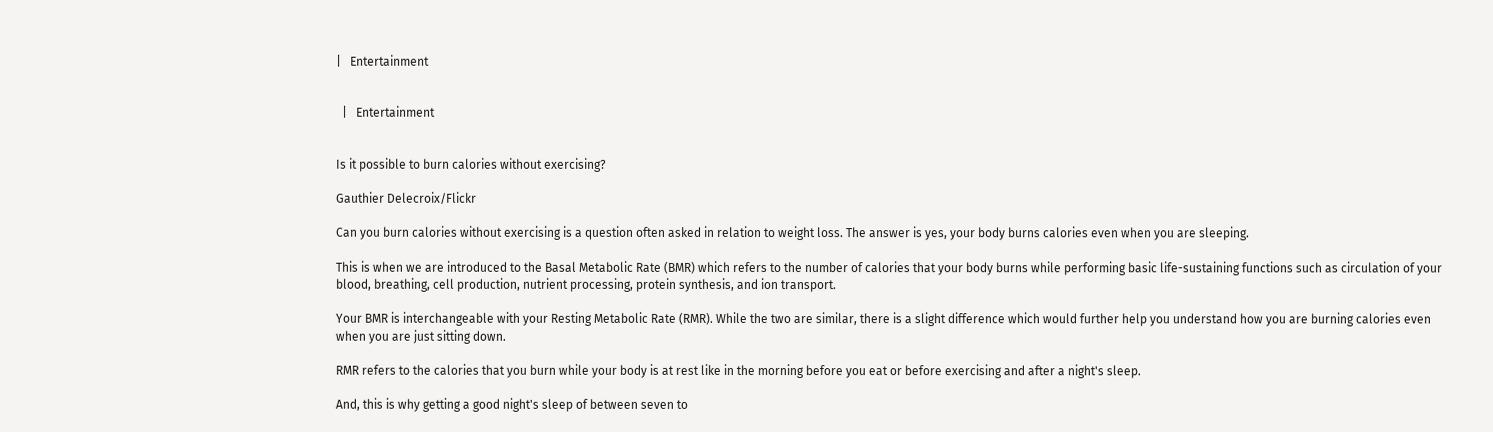|   Entertainment


  |   Entertainment


Is it possible to burn calories without exercising?

Gauthier Delecroix/Flickr

Can you burn calories without exercising is a question often asked in relation to weight loss. The answer is yes, your body burns calories even when you are sleeping.

This is when we are introduced to the Basal Metabolic Rate (BMR) which refers to the number of calories that your body burns while performing basic life-sustaining functions such as circulation of your blood, breathing, cell production, nutrient processing, protein synthesis, and ion transport.

Your BMR is interchangeable with your Resting Metabolic Rate (RMR). While the two are similar, there is a slight difference which would further help you understand how you are burning calories even when you are just sitting down.

RMR refers to the calories that you burn while your body is at rest like in the morning before you eat or before exercising and after a night's sleep.

And, this is why getting a good night's sleep of between seven to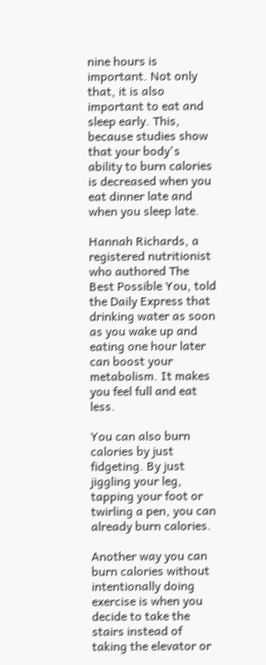nine hours is important. Not only that, it is also important to eat and sleep early. This, because studies show that your body's ability to burn calories is decreased when you eat dinner late and when you sleep late.

Hannah Richards, a registered nutritionist who authored The Best Possible You, told the Daily Express that drinking water as soon as you wake up and eating one hour later can boost your metabolism. It makes you feel full and eat less.

You can also burn calories by just fidgeting. By just jiggling your leg, tapping your foot or twirling a pen, you can already burn calories.

Another way you can burn calories without intentionally doing exercise is when you decide to take the stairs instead of taking the elevator or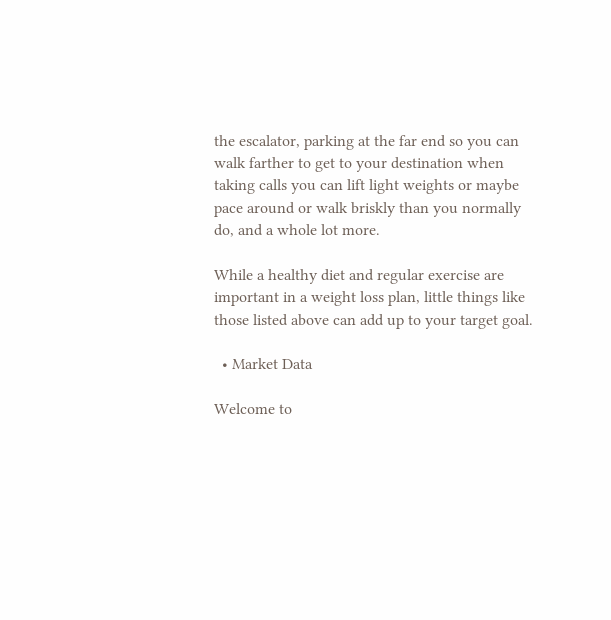the escalator, parking at the far end so you can walk farther to get to your destination when taking calls you can lift light weights or maybe pace around or walk briskly than you normally do, and a whole lot more.

While a healthy diet and regular exercise are important in a weight loss plan, little things like those listed above can add up to your target goal.

  • Market Data

Welcome to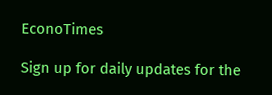EconoTimes

Sign up for daily updates for the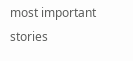most important
stories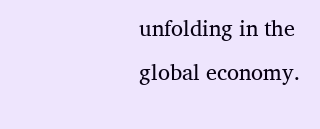unfolding in the global economy.